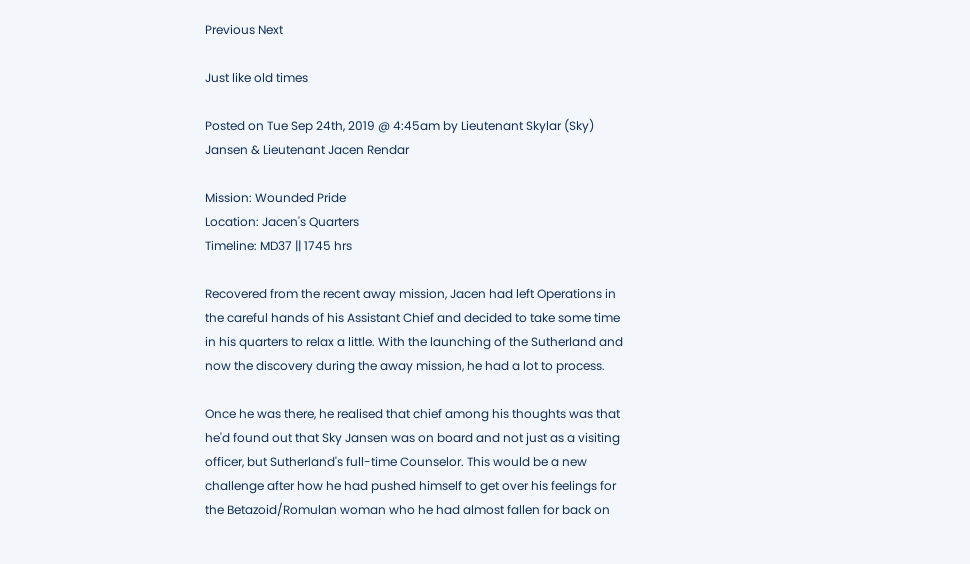Previous Next

Just like old times

Posted on Tue Sep 24th, 2019 @ 4:45am by Lieutenant Skylar (Sky) Jansen & Lieutenant Jacen Rendar

Mission: Wounded Pride
Location: Jacen's Quarters
Timeline: MD37 || 1745 hrs

Recovered from the recent away mission, Jacen had left Operations in the careful hands of his Assistant Chief and decided to take some time in his quarters to relax a little. With the launching of the Sutherland and now the discovery during the away mission, he had a lot to process.

Once he was there, he realised that chief among his thoughts was that he'd found out that Sky Jansen was on board and not just as a visiting officer, but Sutherland's full-time Counselor. This would be a new challenge after how he had pushed himself to get over his feelings for the Betazoid/Romulan woman who he had almost fallen for back on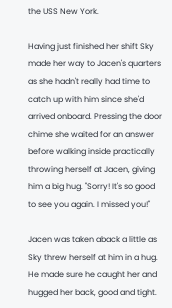the USS New York.

Having just finished her shift Sky made her way to Jacen's quarters as she hadn't really had time to catch up with him since she'd arrived onboard. Pressing the door chime she waited for an answer before walking inside practically throwing herself at Jacen, giving him a big hug. "Sorry! It's so good to see you again. I missed you!"

Jacen was taken aback a little as Sky threw herself at him in a hug. He made sure he caught her and hugged her back, good and tight.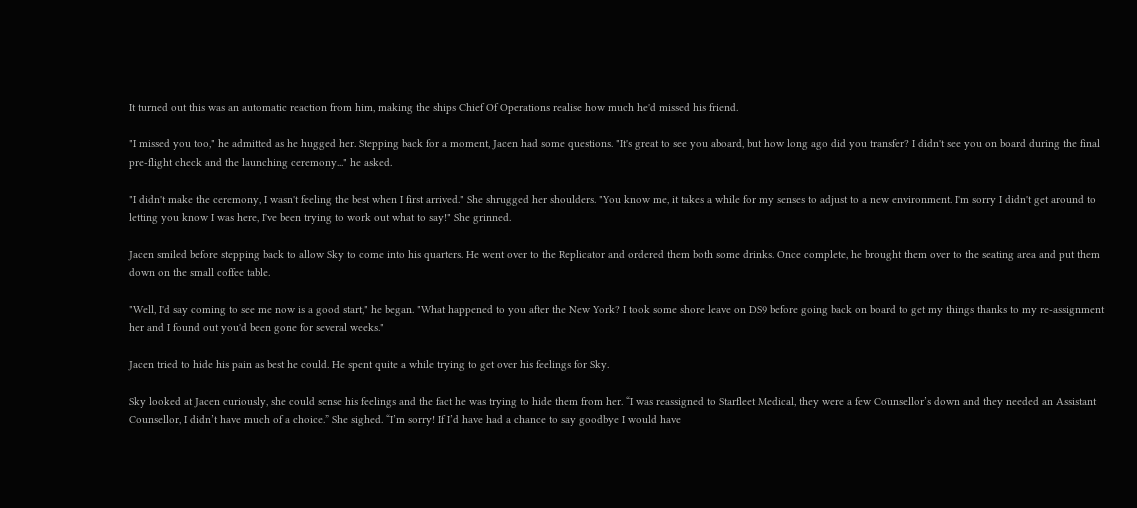It turned out this was an automatic reaction from him, making the ships Chief Of Operations realise how much he'd missed his friend.

"I missed you too," he admitted as he hugged her. Stepping back for a moment, Jacen had some questions. "It's great to see you aboard, but how long ago did you transfer? I didn't see you on board during the final pre-flight check and the launching ceremony..." he asked.

"I didn't make the ceremony, I wasn't feeling the best when I first arrived." She shrugged her shoulders. "You know me, it takes a while for my senses to adjust to a new environment. I'm sorry I didn't get around to letting you know I was here, I've been trying to work out what to say!" She grinned.

Jacen smiled before stepping back to allow Sky to come into his quarters. He went over to the Replicator and ordered them both some drinks. Once complete, he brought them over to the seating area and put them down on the small coffee table.

"Well, I'd say coming to see me now is a good start," he began. "What happened to you after the New York? I took some shore leave on DS9 before going back on board to get my things thanks to my re-assignment her and I found out you'd been gone for several weeks."

Jacen tried to hide his pain as best he could. He spent quite a while trying to get over his feelings for Sky.

Sky looked at Jacen curiously, she could sense his feelings and the fact he was trying to hide them from her. “I was reassigned to Starfleet Medical, they were a few Counsellor’s down and they needed an Assistant Counsellor, I didn’t have much of a choice.” She sighed. “I’m sorry! If I’d have had a chance to say goodbye I would have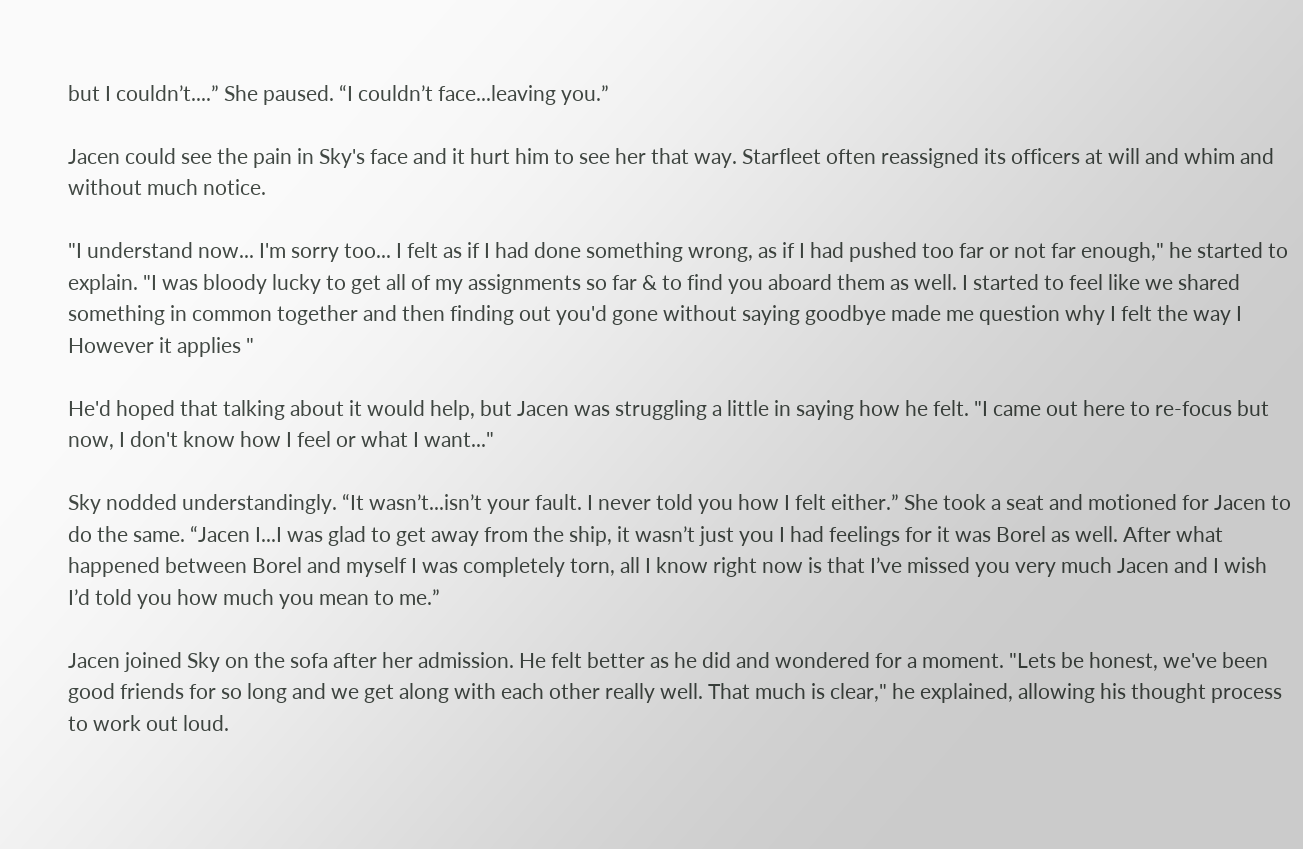but I couldn’t....” She paused. “I couldn’t face...leaving you.”

Jacen could see the pain in Sky's face and it hurt him to see her that way. Starfleet often reassigned its officers at will and whim and without much notice.

"I understand now... I'm sorry too... I felt as if I had done something wrong, as if I had pushed too far or not far enough," he started to explain. "I was bloody lucky to get all of my assignments so far & to find you aboard them as well. I started to feel like we shared something in common together and then finding out you'd gone without saying goodbye made me question why I felt the way I However it applies "

He'd hoped that talking about it would help, but Jacen was struggling a little in saying how he felt. "I came out here to re-focus but now, I don't know how I feel or what I want..."

Sky nodded understandingly. “It wasn’t...isn’t your fault. I never told you how I felt either.” She took a seat and motioned for Jacen to do the same. “Jacen I...I was glad to get away from the ship, it wasn’t just you I had feelings for it was Borel as well. After what happened between Borel and myself I was completely torn, all I know right now is that I’ve missed you very much Jacen and I wish I’d told you how much you mean to me.”

Jacen joined Sky on the sofa after her admission. He felt better as he did and wondered for a moment. "Lets be honest, we've been good friends for so long and we get along with each other really well. That much is clear," he explained, allowing his thought process to work out loud.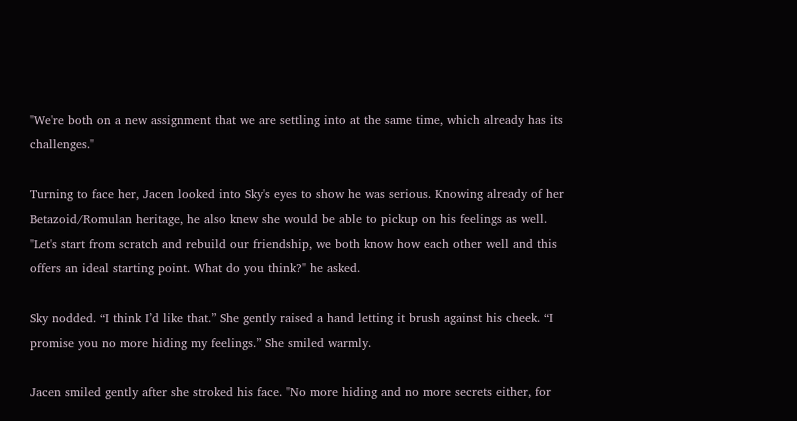"We're both on a new assignment that we are settling into at the same time, which already has its challenges."

Turning to face her, Jacen looked into Sky's eyes to show he was serious. Knowing already of her Betazoid/Romulan heritage, he also knew she would be able to pickup on his feelings as well. "Let's start from scratch and rebuild our friendship, we both know how each other well and this offers an ideal starting point. What do you think?" he asked.

Sky nodded. “I think I’d like that.” She gently raised a hand letting it brush against his cheek. “I promise you no more hiding my feelings.” She smiled warmly.

Jacen smiled gently after she stroked his face. "No more hiding and no more secrets either, for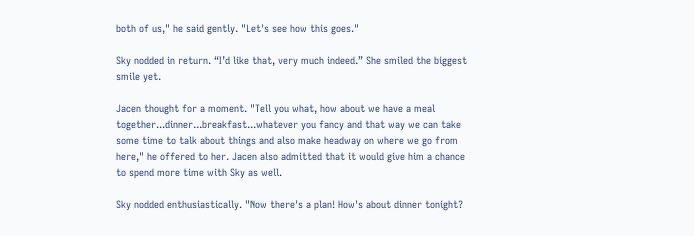both of us," he said gently. "Let's see how this goes."

Sky nodded in return. “I’d like that, very much indeed.” She smiled the biggest smile yet.

Jacen thought for a moment. "Tell you what, how about we have a meal together...dinner...breakfast...whatever you fancy and that way we can take some time to talk about things and also make headway on where we go from here," he offered to her. Jacen also admitted that it would give him a chance to spend more time with Sky as well.

Sky nodded enthusiastically. "Now there's a plan! How's about dinner tonight?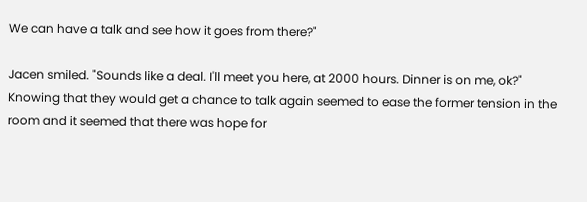We can have a talk and see how it goes from there?"

Jacen smiled. "Sounds like a deal. I'll meet you here, at 2000 hours. Dinner is on me, ok?" Knowing that they would get a chance to talk again seemed to ease the former tension in the room and it seemed that there was hope for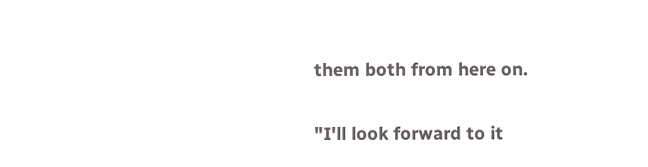them both from here on.

"I'll look forward to it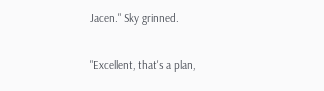Jacen." Sky grinned.

"Excellent, that's a plan,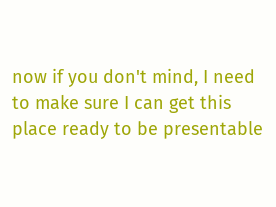now if you don't mind, I need to make sure I can get this place ready to be presentable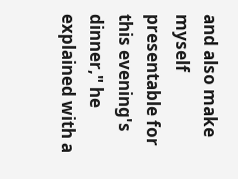and also make myself presentable for this evening's dinner," he explained with a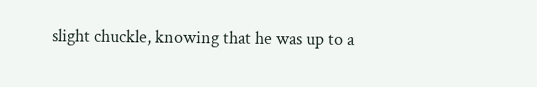slight chuckle, knowing that he was up to a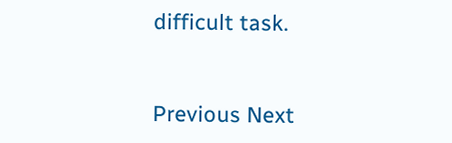difficult task.


Previous Next